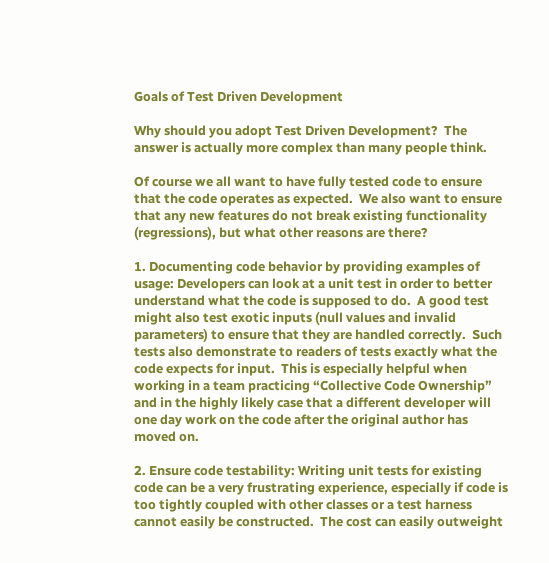Goals of Test Driven Development

Why should you adopt Test Driven Development?  The answer is actually more complex than many people think.

Of course we all want to have fully tested code to ensure that the code operates as expected.  We also want to ensure that any new features do not break existing functionality (regressions), but what other reasons are there?

1. Documenting code behavior by providing examples of usage: Developers can look at a unit test in order to better understand what the code is supposed to do.  A good test might also test exotic inputs (null values and invalid parameters) to ensure that they are handled correctly.  Such tests also demonstrate to readers of tests exactly what the code expects for input.  This is especially helpful when working in a team practicing “Collective Code Ownership” and in the highly likely case that a different developer will one day work on the code after the original author has moved on.

2. Ensure code testability: Writing unit tests for existing code can be a very frustrating experience, especially if code is too tightly coupled with other classes or a test harness cannot easily be constructed.  The cost can easily outweight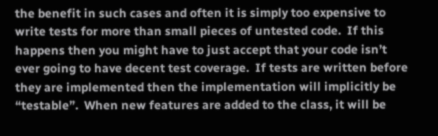the benefit in such cases and often it is simply too expensive to write tests for more than small pieces of untested code.  If this happens then you might have to just accept that your code isn’t ever going to have decent test coverage.  If tests are written before they are implemented then the implementation will implicitly be “testable”.  When new features are added to the class, it will be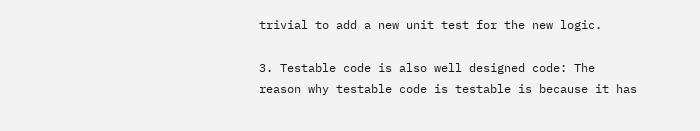trivial to add a new unit test for the new logic.

3. Testable code is also well designed code: The reason why testable code is testable is because it has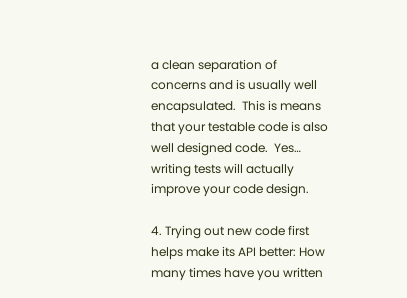a clean separation of concerns and is usually well encapsulated.  This is means that your testable code is also well designed code.  Yes… writing tests will actually improve your code design.

4. Trying out new code first helps make its API better: How many times have you written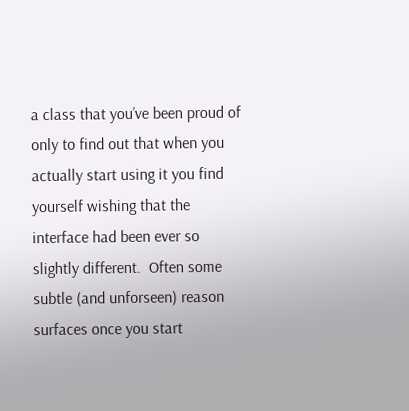a class that you’ve been proud of only to find out that when you actually start using it you find yourself wishing that the interface had been ever so slightly different.  Often some subtle (and unforseen) reason surfaces once you start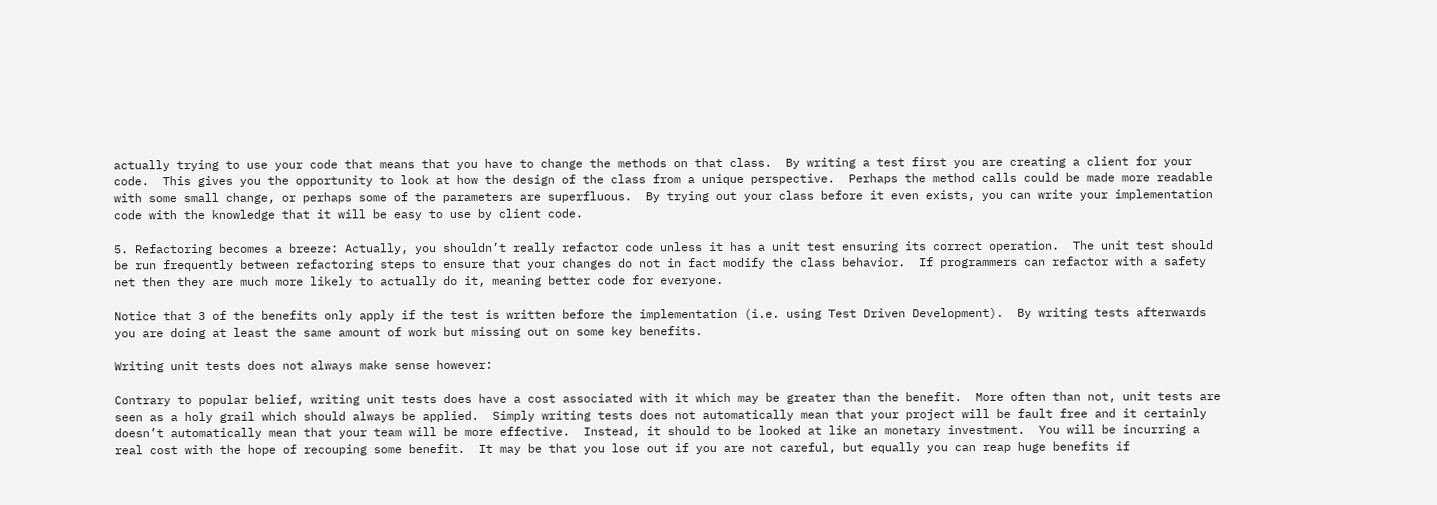actually trying to use your code that means that you have to change the methods on that class.  By writing a test first you are creating a client for your code.  This gives you the opportunity to look at how the design of the class from a unique perspective.  Perhaps the method calls could be made more readable with some small change, or perhaps some of the parameters are superfluous.  By trying out your class before it even exists, you can write your implementation code with the knowledge that it will be easy to use by client code.

5. Refactoring becomes a breeze: Actually, you shouldn’t really refactor code unless it has a unit test ensuring its correct operation.  The unit test should be run frequently between refactoring steps to ensure that your changes do not in fact modify the class behavior.  If programmers can refactor with a safety net then they are much more likely to actually do it, meaning better code for everyone.

Notice that 3 of the benefits only apply if the test is written before the implementation (i.e. using Test Driven Development).  By writing tests afterwards you are doing at least the same amount of work but missing out on some key benefits.

Writing unit tests does not always make sense however:

Contrary to popular belief, writing unit tests does have a cost associated with it which may be greater than the benefit.  More often than not, unit tests are seen as a holy grail which should always be applied.  Simply writing tests does not automatically mean that your project will be fault free and it certainly doesn’t automatically mean that your team will be more effective.  Instead, it should to be looked at like an monetary investment.  You will be incurring a real cost with the hope of recouping some benefit.  It may be that you lose out if you are not careful, but equally you can reap huge benefits if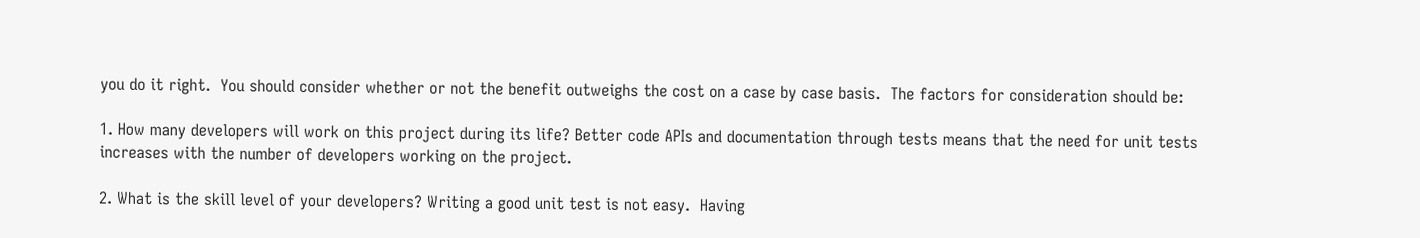you do it right.  You should consider whether or not the benefit outweighs the cost on a case by case basis.  The factors for consideration should be:

1. How many developers will work on this project during its life? Better code APIs and documentation through tests means that the need for unit tests increases with the number of developers working on the project.

2. What is the skill level of your developers? Writing a good unit test is not easy.  Having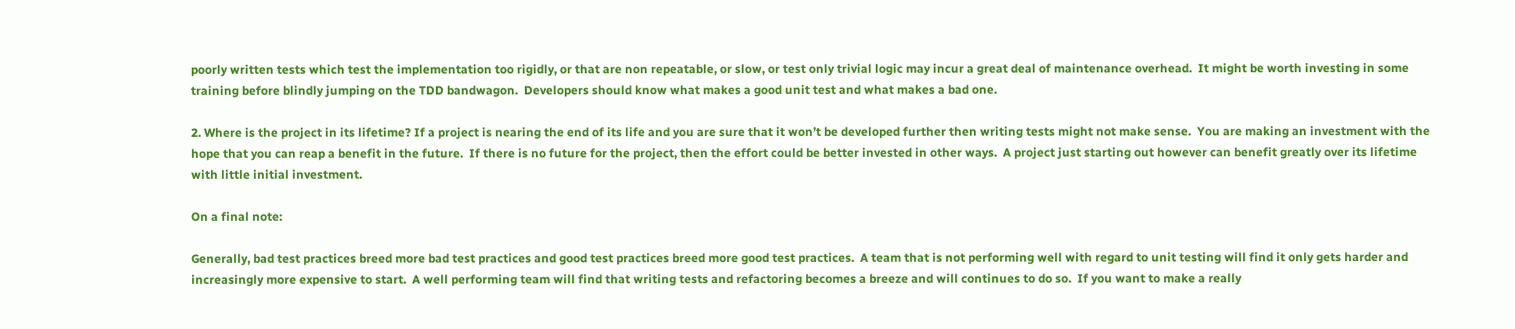poorly written tests which test the implementation too rigidly, or that are non repeatable, or slow, or test only trivial logic may incur a great deal of maintenance overhead.  It might be worth investing in some training before blindly jumping on the TDD bandwagon.  Developers should know what makes a good unit test and what makes a bad one.

2. Where is the project in its lifetime? If a project is nearing the end of its life and you are sure that it won’t be developed further then writing tests might not make sense.  You are making an investment with the hope that you can reap a benefit in the future.  If there is no future for the project, then the effort could be better invested in other ways.  A project just starting out however can benefit greatly over its lifetime with little initial investment.

On a final note:

Generally, bad test practices breed more bad test practices and good test practices breed more good test practices.  A team that is not performing well with regard to unit testing will find it only gets harder and increasingly more expensive to start.  A well performing team will find that writing tests and refactoring becomes a breeze and will continues to do so.  If you want to make a really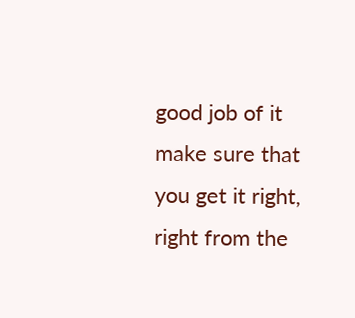good job of it make sure that you get it right, right from the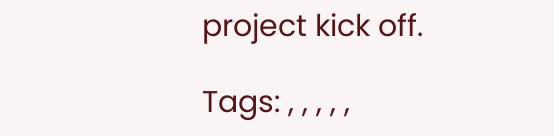project kick off.

Tags: , , , , ,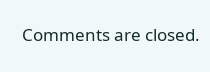Comments are closed.